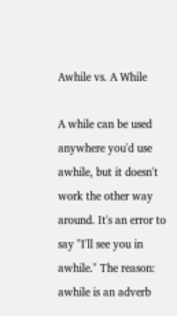Awhile vs. A While

A while can be used anywhere you'd use awhile, but it doesn't work the other way around. It's an error to say "I'll see you in awhile." The reason: awhile is an adverb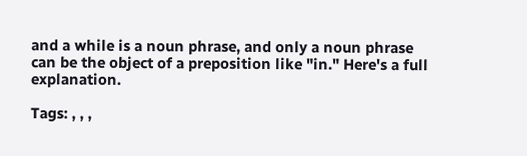and a while is a noun phrase, and only a noun phrase can be the object of a preposition like "in." Here's a full explanation.

Tags: , , ,